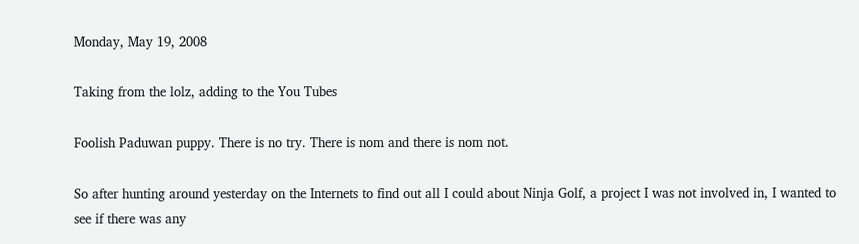Monday, May 19, 2008

Taking from the lolz, adding to the You Tubes

Foolish Paduwan puppy. There is no try. There is nom and there is nom not.

So after hunting around yesterday on the Internets to find out all I could about Ninja Golf, a project I was not involved in, I wanted to see if there was any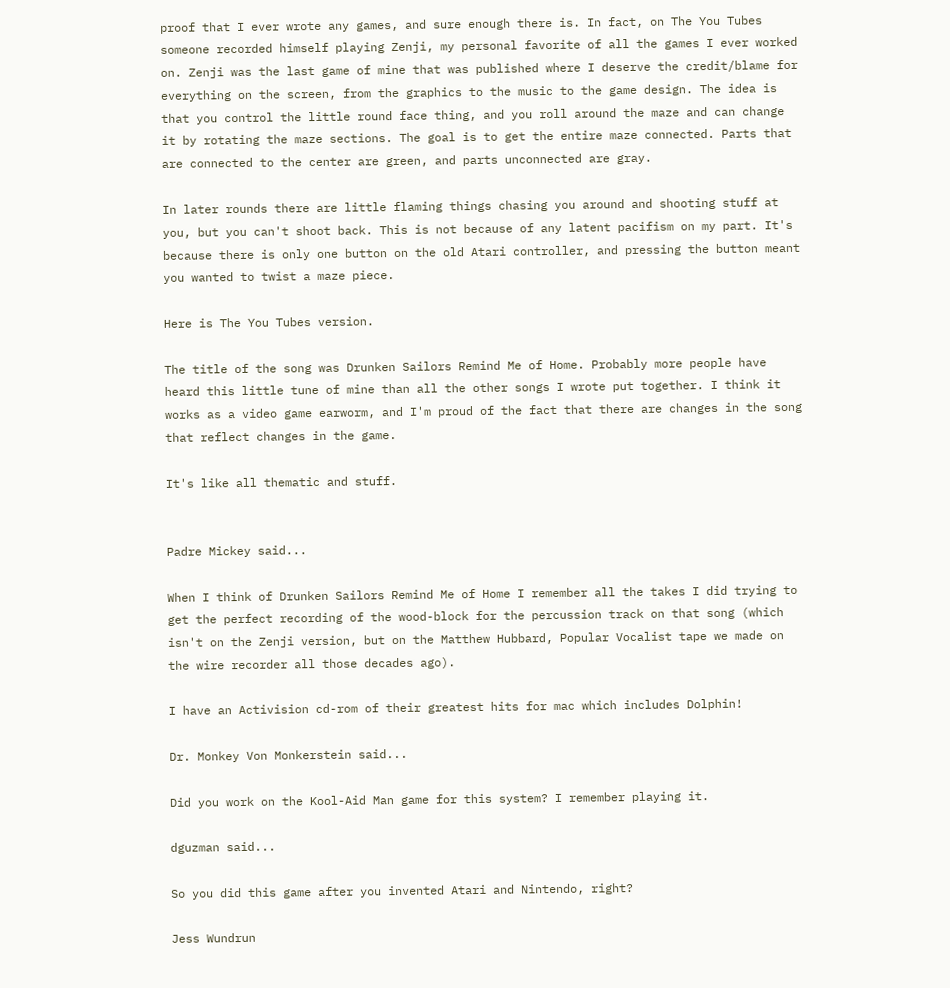proof that I ever wrote any games, and sure enough there is. In fact, on The You Tubes someone recorded himself playing Zenji, my personal favorite of all the games I ever worked on. Zenji was the last game of mine that was published where I deserve the credit/blame for everything on the screen, from the graphics to the music to the game design. The idea is that you control the little round face thing, and you roll around the maze and can change it by rotating the maze sections. The goal is to get the entire maze connected. Parts that are connected to the center are green, and parts unconnected are gray.

In later rounds there are little flaming things chasing you around and shooting stuff at you, but you can't shoot back. This is not because of any latent pacifism on my part. It's because there is only one button on the old Atari controller, and pressing the button meant you wanted to twist a maze piece.

Here is The You Tubes version.

The title of the song was Drunken Sailors Remind Me of Home. Probably more people have heard this little tune of mine than all the other songs I wrote put together. I think it works as a video game earworm, and I'm proud of the fact that there are changes in the song that reflect changes in the game.

It's like all thematic and stuff.


Padre Mickey said...

When I think of Drunken Sailors Remind Me of Home I remember all the takes I did trying to get the perfect recording of the wood-block for the percussion track on that song (which isn't on the Zenji version, but on the Matthew Hubbard, Popular Vocalist tape we made on the wire recorder all those decades ago).

I have an Activision cd-rom of their greatest hits for mac which includes Dolphin!

Dr. Monkey Von Monkerstein said...

Did you work on the Kool-Aid Man game for this system? I remember playing it.

dguzman said...

So you did this game after you invented Atari and Nintendo, right?

Jess Wundrun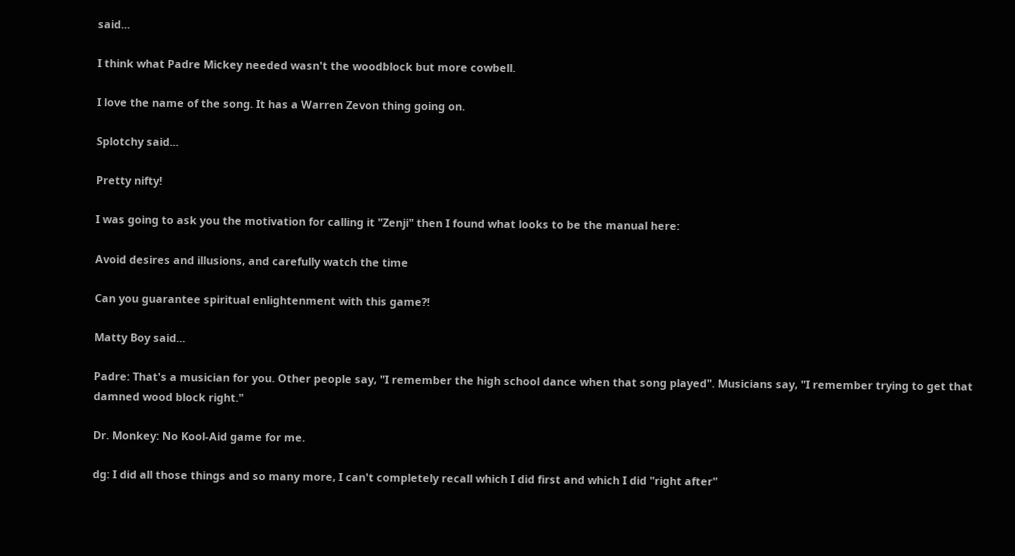said...

I think what Padre Mickey needed wasn't the woodblock but more cowbell.

I love the name of the song. It has a Warren Zevon thing going on.

Splotchy said...

Pretty nifty!

I was going to ask you the motivation for calling it "Zenji" then I found what looks to be the manual here:

Avoid desires and illusions, and carefully watch the time

Can you guarantee spiritual enlightenment with this game?!

Matty Boy said...

Padre: That's a musician for you. Other people say, "I remember the high school dance when that song played". Musicians say, "I remember trying to get that damned wood block right."

Dr. Monkey: No Kool-Aid game for me.

dg: I did all those things and so many more, I can't completely recall which I did first and which I did "right after"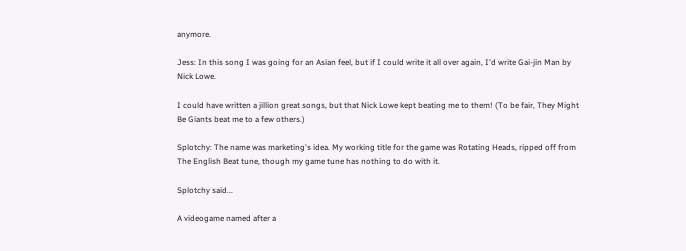anymore.

Jess: In this song I was going for an Asian feel, but if I could write it all over again, I'd write Gai-jin Man by Nick Lowe.

I could have written a jillion great songs, but that Nick Lowe kept beating me to them! (To be fair, They Might Be Giants beat me to a few others.)

Splotchy: The name was marketing's idea. My working title for the game was Rotating Heads, ripped off from The English Beat tune, though my game tune has nothing to do with it.

Splotchy said...

A videogame named after a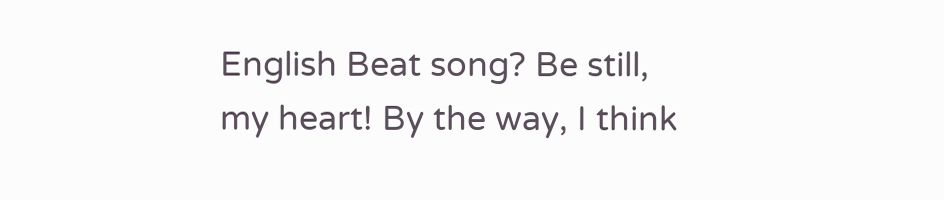English Beat song? Be still, my heart! By the way, I think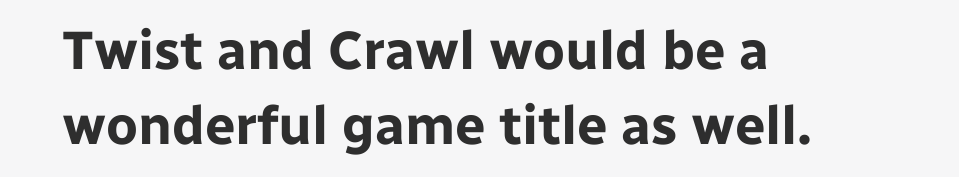Twist and Crawl would be a wonderful game title as well.